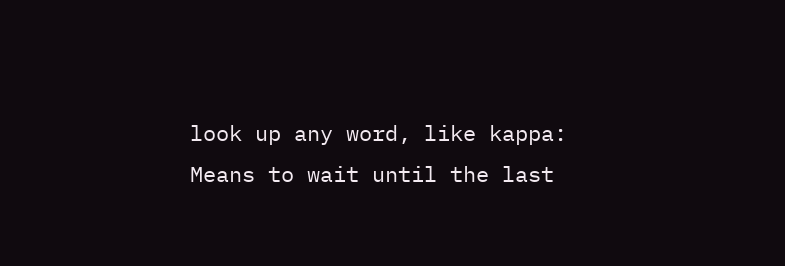look up any word, like kappa:
Means to wait until the last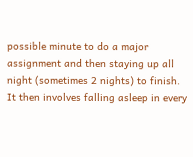possible minute to do a major assignment and then staying up all night (sometimes 2 nights) to finish. It then involves falling asleep in every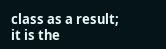class as a result; it is the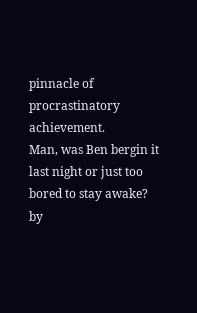pinnacle of procrastinatory achievement.
Man, was Ben bergin it last night or just too bored to stay awake?
by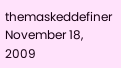themaskeddefiner November 18, 2009